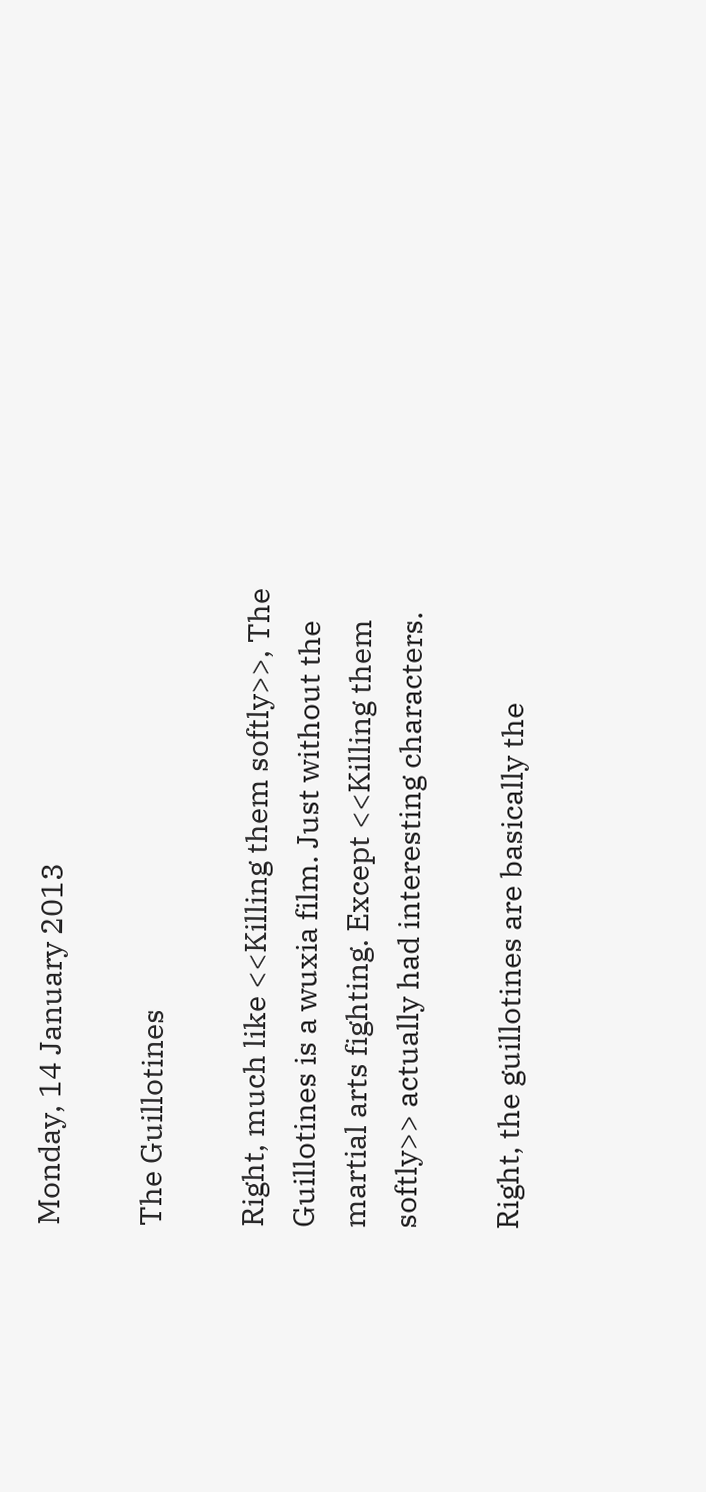Monday, 14 January 2013

The Guillotines

Right, much like <<Killing them softly>>, The Guillotines is a wuxia film. Just without the martial arts fighting. Except <<Killing them softly>> actually had interesting characters.

Right, the guillotines are basically the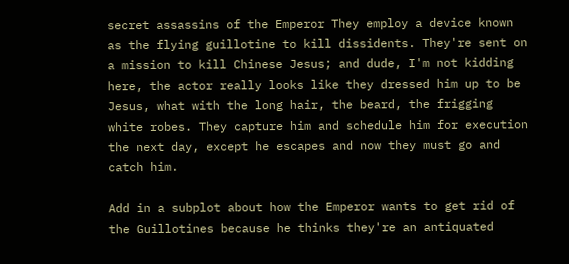secret assassins of the Emperor They employ a device known as the flying guillotine to kill dissidents. They're sent on a mission to kill Chinese Jesus; and dude, I'm not kidding here, the actor really looks like they dressed him up to be Jesus, what with the long hair, the beard, the frigging white robes. They capture him and schedule him for execution the next day, except he escapes and now they must go and catch him.

Add in a subplot about how the Emperor wants to get rid of the Guillotines because he thinks they're an antiquated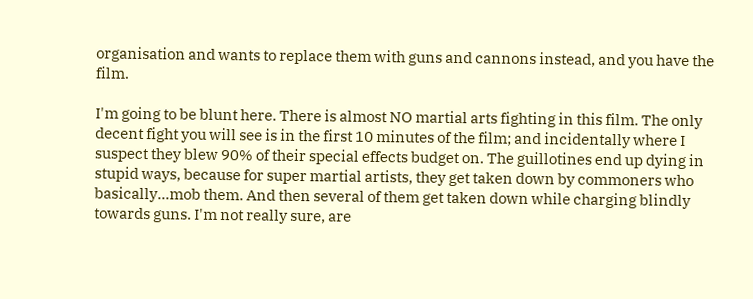organisation and wants to replace them with guns and cannons instead, and you have the film.

I'm going to be blunt here. There is almost NO martial arts fighting in this film. The only decent fight you will see is in the first 10 minutes of the film; and incidentally where I suspect they blew 90% of their special effects budget on. The guillotines end up dying in stupid ways, because for super martial artists, they get taken down by commoners who basically...mob them. And then several of them get taken down while charging blindly towards guns. I'm not really sure, are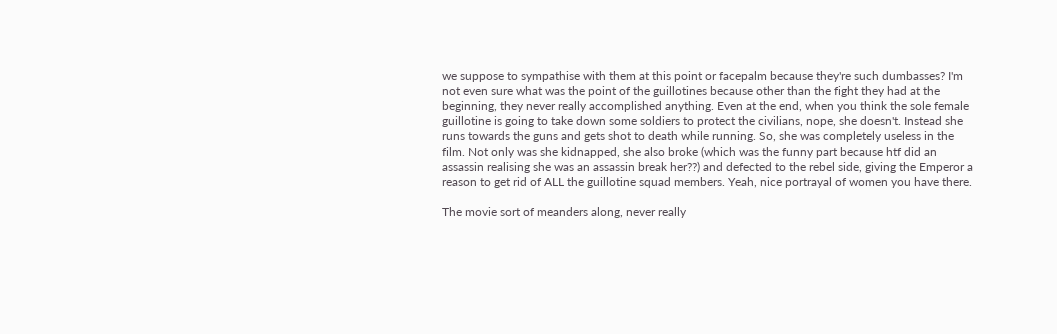we suppose to sympathise with them at this point or facepalm because they're such dumbasses? I'm not even sure what was the point of the guillotines because other than the fight they had at the beginning, they never really accomplished anything. Even at the end, when you think the sole female guillotine is going to take down some soldiers to protect the civilians, nope, she doesn't. Instead she runs towards the guns and gets shot to death while running. So, she was completely useless in the film. Not only was she kidnapped, she also broke (which was the funny part because htf did an assassin realising she was an assassin break her??) and defected to the rebel side, giving the Emperor a reason to get rid of ALL the guillotine squad members. Yeah, nice portrayal of women you have there.

The movie sort of meanders along, never really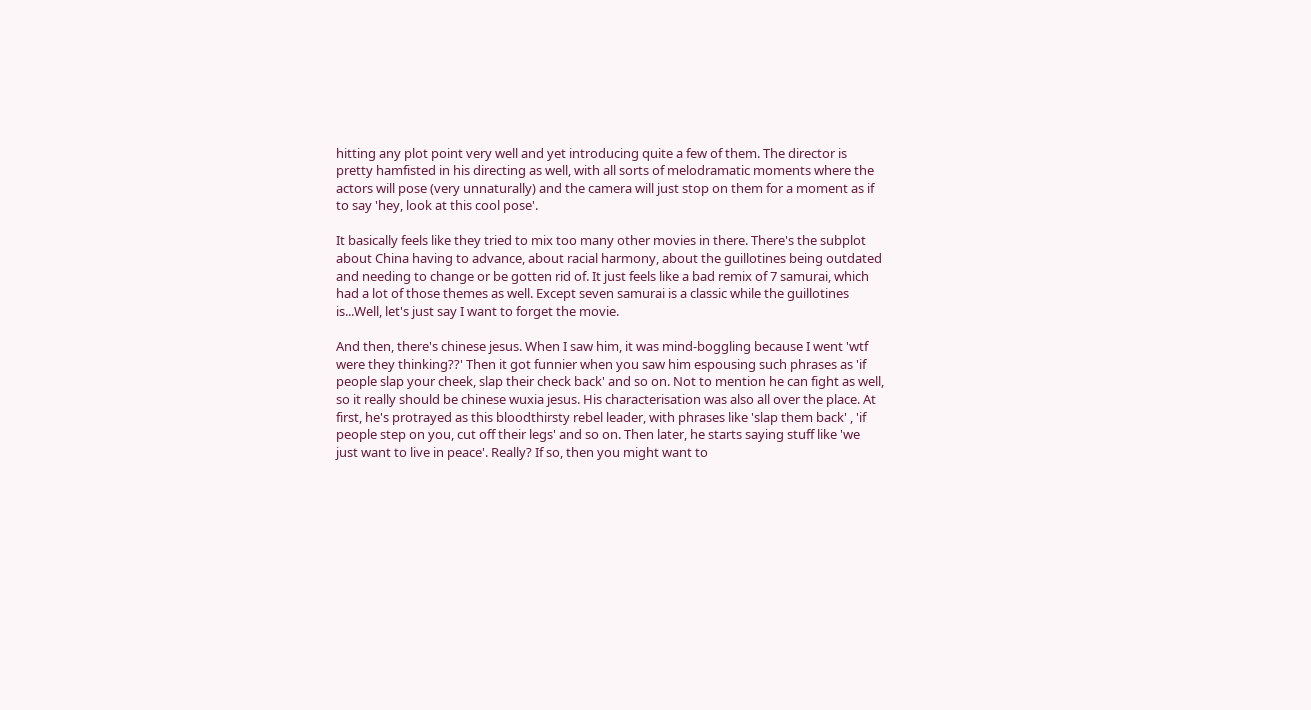hitting any plot point very well and yet introducing quite a few of them. The director is pretty hamfisted in his directing as well, with all sorts of melodramatic moments where the actors will pose (very unnaturally) and the camera will just stop on them for a moment as if to say 'hey, look at this cool pose'.

It basically feels like they tried to mix too many other movies in there. There's the subplot about China having to advance, about racial harmony, about the guillotines being outdated and needing to change or be gotten rid of. It just feels like a bad remix of 7 samurai, which had a lot of those themes as well. Except seven samurai is a classic while the guillotines is...Well, let's just say I want to forget the movie.

And then, there's chinese jesus. When I saw him, it was mind-boggling because I went 'wtf were they thinking??' Then it got funnier when you saw him espousing such phrases as 'if people slap your cheek, slap their check back' and so on. Not to mention he can fight as well, so it really should be chinese wuxia jesus. His characterisation was also all over the place. At first, he's protrayed as this bloodthirsty rebel leader, with phrases like 'slap them back' , 'if people step on you, cut off their legs' and so on. Then later, he starts saying stuff like 'we just want to live in peace'. Really? If so, then you might want to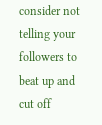consider not telling your followers to beat up and cut off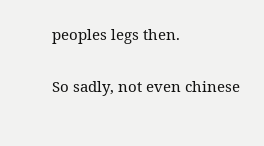peoples legs then.

So sadly, not even chinese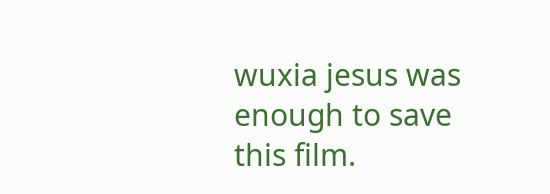wuxia jesus was enough to save this film.